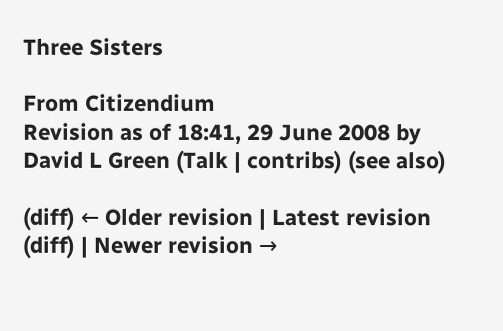Three Sisters

From Citizendium
Revision as of 18:41, 29 June 2008 by David L Green (Talk | contribs) (see also)

(diff) ← Older revision | Latest revision (diff) | Newer revision →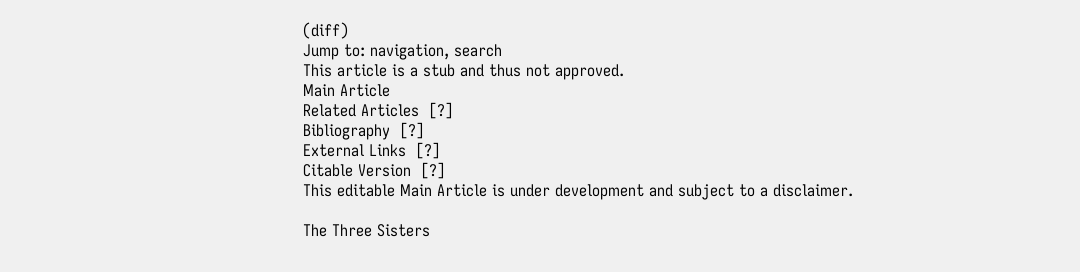(diff)
Jump to: navigation, search
This article is a stub and thus not approved.
Main Article
Related Articles  [?]
Bibliography  [?]
External Links  [?]
Citable Version  [?]
This editable Main Article is under development and subject to a disclaimer.

The Three Sisters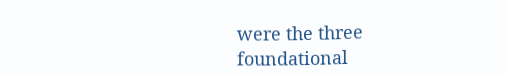were the three foundational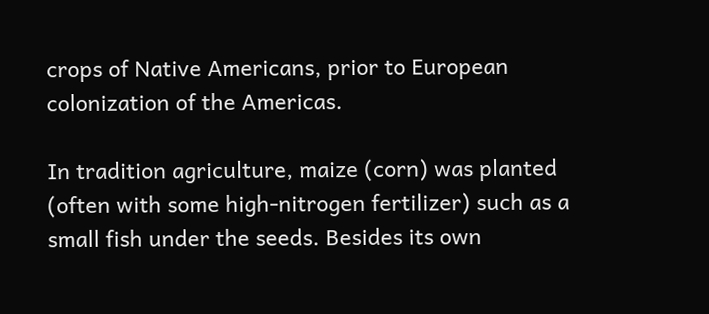crops of Native Americans, prior to European colonization of the Americas.

In tradition agriculture, maize (corn) was planted (often with some high-nitrogen fertilizer) such as a small fish under the seeds. Besides its own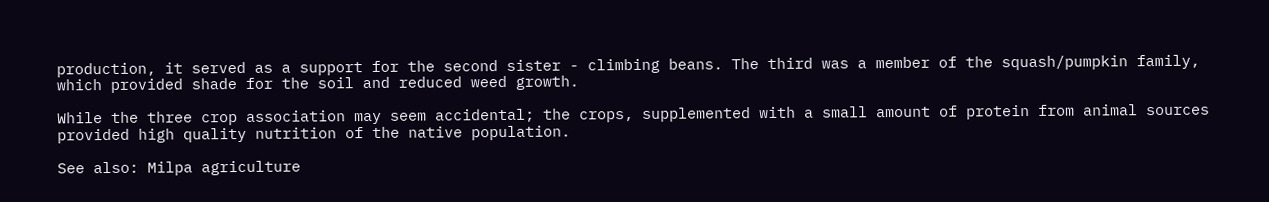production, it served as a support for the second sister - climbing beans. The third was a member of the squash/pumpkin family, which provided shade for the soil and reduced weed growth.

While the three crop association may seem accidental; the crops, supplemented with a small amount of protein from animal sources provided high quality nutrition of the native population.

See also: Milpa agriculture